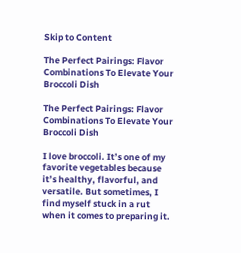Skip to Content

The Perfect Pairings: Flavor Combinations To Elevate Your Broccoli Dish

The Perfect Pairings: Flavor Combinations To Elevate Your Broccoli Dish

I love broccoli. It’s one of my favorite vegetables because it’s healthy, flavorful, and versatile. But sometimes, I find myself stuck in a rut when it comes to preparing it.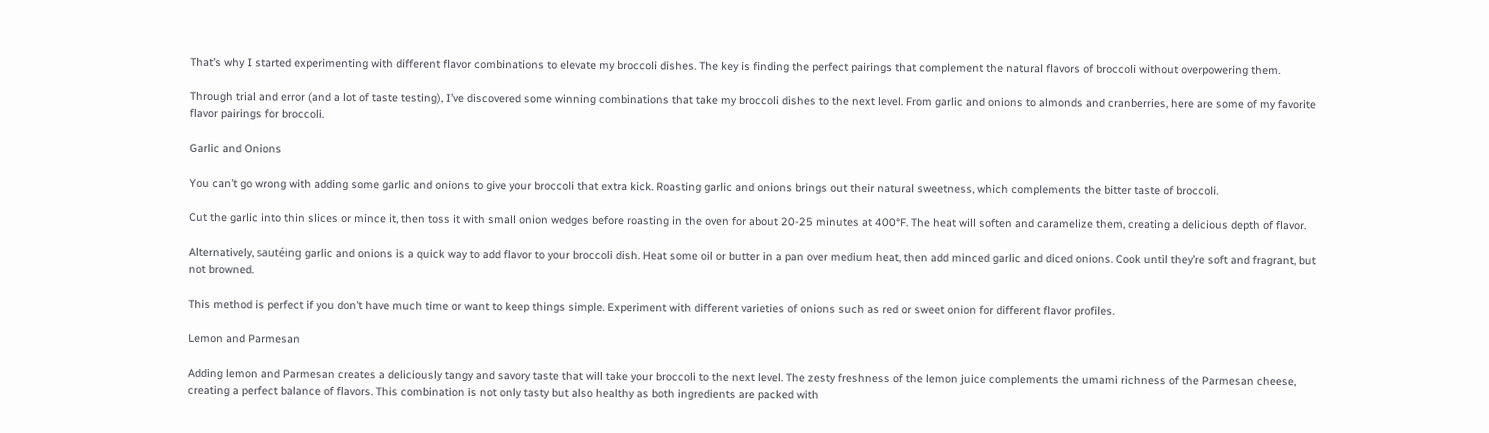That’s why I started experimenting with different flavor combinations to elevate my broccoli dishes. The key is finding the perfect pairings that complement the natural flavors of broccoli without overpowering them.

Through trial and error (and a lot of taste testing), I’ve discovered some winning combinations that take my broccoli dishes to the next level. From garlic and onions to almonds and cranberries, here are some of my favorite flavor pairings for broccoli.

Garlic and Onions

You can’t go wrong with adding some garlic and onions to give your broccoli that extra kick. Roasting garlic and onions brings out their natural sweetness, which complements the bitter taste of broccoli.

Cut the garlic into thin slices or mince it, then toss it with small onion wedges before roasting in the oven for about 20-25 minutes at 400°F. The heat will soften and caramelize them, creating a delicious depth of flavor.

Alternatively, sautéing garlic and onions is a quick way to add flavor to your broccoli dish. Heat some oil or butter in a pan over medium heat, then add minced garlic and diced onions. Cook until they’re soft and fragrant, but not browned.

This method is perfect if you don’t have much time or want to keep things simple. Experiment with different varieties of onions such as red or sweet onion for different flavor profiles.

Lemon and Parmesan

Adding lemon and Parmesan creates a deliciously tangy and savory taste that will take your broccoli to the next level. The zesty freshness of the lemon juice complements the umami richness of the Parmesan cheese, creating a perfect balance of flavors. This combination is not only tasty but also healthy as both ingredients are packed with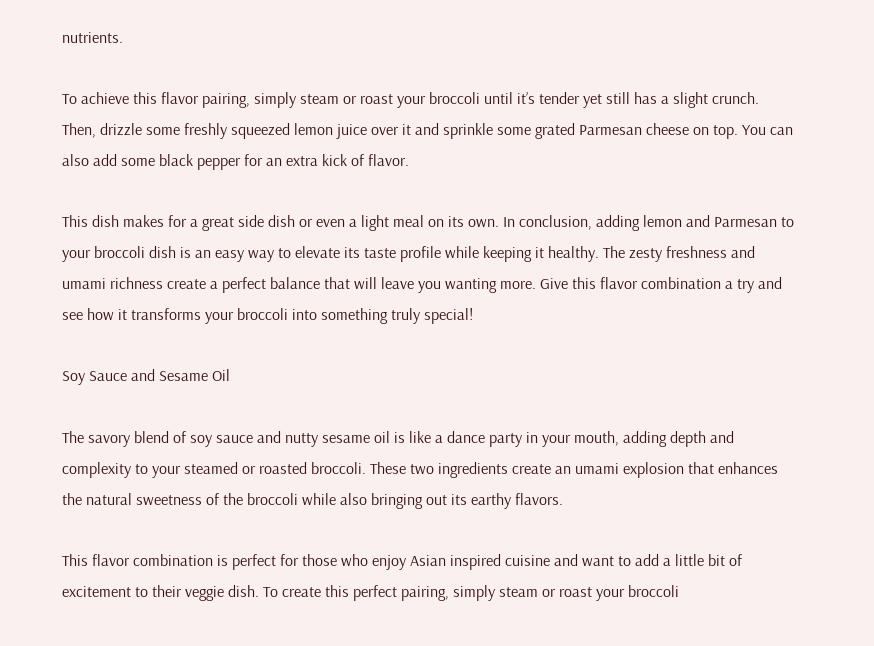nutrients.

To achieve this flavor pairing, simply steam or roast your broccoli until it’s tender yet still has a slight crunch. Then, drizzle some freshly squeezed lemon juice over it and sprinkle some grated Parmesan cheese on top. You can also add some black pepper for an extra kick of flavor.

This dish makes for a great side dish or even a light meal on its own. In conclusion, adding lemon and Parmesan to your broccoli dish is an easy way to elevate its taste profile while keeping it healthy. The zesty freshness and umami richness create a perfect balance that will leave you wanting more. Give this flavor combination a try and see how it transforms your broccoli into something truly special!

Soy Sauce and Sesame Oil

The savory blend of soy sauce and nutty sesame oil is like a dance party in your mouth, adding depth and complexity to your steamed or roasted broccoli. These two ingredients create an umami explosion that enhances the natural sweetness of the broccoli while also bringing out its earthy flavors.

This flavor combination is perfect for those who enjoy Asian inspired cuisine and want to add a little bit of excitement to their veggie dish. To create this perfect pairing, simply steam or roast your broccoli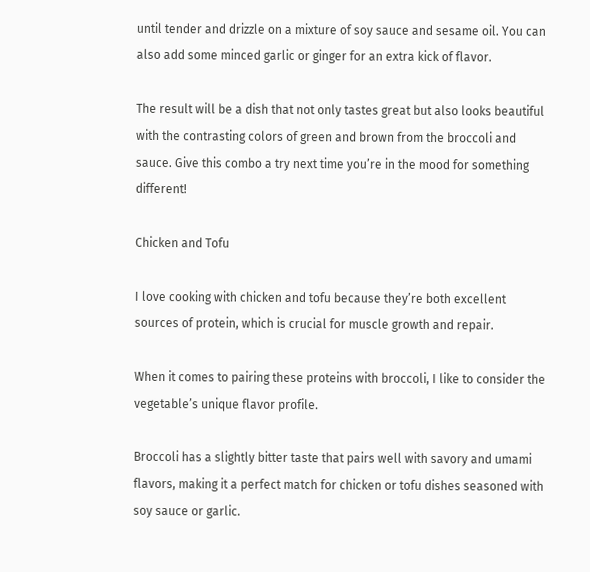until tender and drizzle on a mixture of soy sauce and sesame oil. You can also add some minced garlic or ginger for an extra kick of flavor.

The result will be a dish that not only tastes great but also looks beautiful with the contrasting colors of green and brown from the broccoli and sauce. Give this combo a try next time you’re in the mood for something different!

Chicken and Tofu

I love cooking with chicken and tofu because they’re both excellent sources of protein, which is crucial for muscle growth and repair.

When it comes to pairing these proteins with broccoli, I like to consider the vegetable’s unique flavor profile.

Broccoli has a slightly bitter taste that pairs well with savory and umami flavors, making it a perfect match for chicken or tofu dishes seasoned with soy sauce or garlic.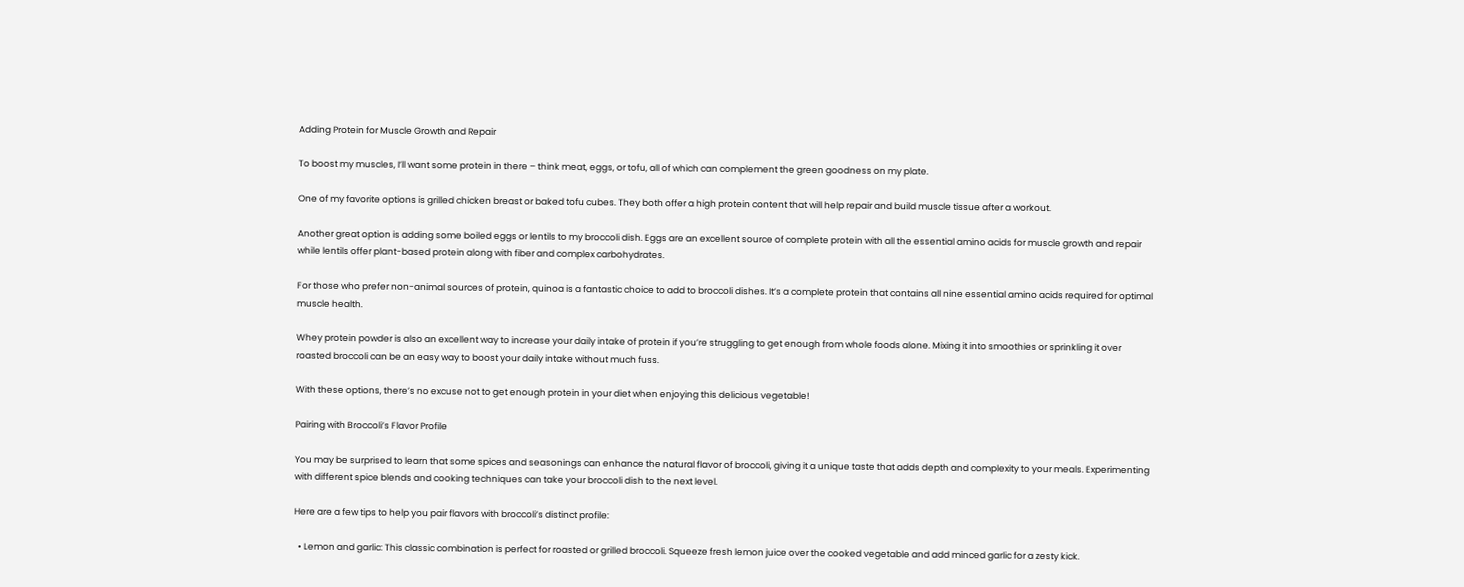Adding Protein for Muscle Growth and Repair

To boost my muscles, I’ll want some protein in there – think meat, eggs, or tofu, all of which can complement the green goodness on my plate.

One of my favorite options is grilled chicken breast or baked tofu cubes. They both offer a high protein content that will help repair and build muscle tissue after a workout.

Another great option is adding some boiled eggs or lentils to my broccoli dish. Eggs are an excellent source of complete protein with all the essential amino acids for muscle growth and repair while lentils offer plant-based protein along with fiber and complex carbohydrates.

For those who prefer non-animal sources of protein, quinoa is a fantastic choice to add to broccoli dishes. It’s a complete protein that contains all nine essential amino acids required for optimal muscle health.

Whey protein powder is also an excellent way to increase your daily intake of protein if you’re struggling to get enough from whole foods alone. Mixing it into smoothies or sprinkling it over roasted broccoli can be an easy way to boost your daily intake without much fuss.

With these options, there’s no excuse not to get enough protein in your diet when enjoying this delicious vegetable!

Pairing with Broccoli’s Flavor Profile

You may be surprised to learn that some spices and seasonings can enhance the natural flavor of broccoli, giving it a unique taste that adds depth and complexity to your meals. Experimenting with different spice blends and cooking techniques can take your broccoli dish to the next level.

Here are a few tips to help you pair flavors with broccoli’s distinct profile:

  • Lemon and garlic: This classic combination is perfect for roasted or grilled broccoli. Squeeze fresh lemon juice over the cooked vegetable and add minced garlic for a zesty kick.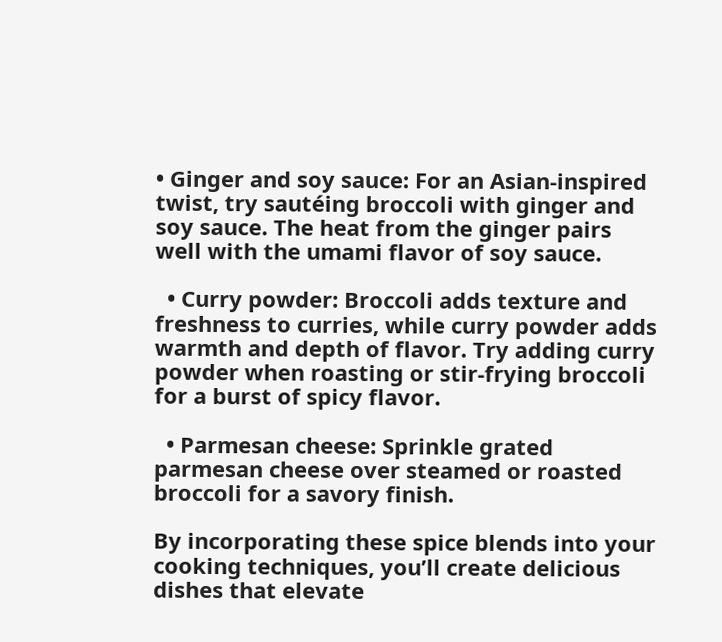• Ginger and soy sauce: For an Asian-inspired twist, try sautéing broccoli with ginger and soy sauce. The heat from the ginger pairs well with the umami flavor of soy sauce.

  • Curry powder: Broccoli adds texture and freshness to curries, while curry powder adds warmth and depth of flavor. Try adding curry powder when roasting or stir-frying broccoli for a burst of spicy flavor.

  • Parmesan cheese: Sprinkle grated parmesan cheese over steamed or roasted broccoli for a savory finish.

By incorporating these spice blends into your cooking techniques, you’ll create delicious dishes that elevate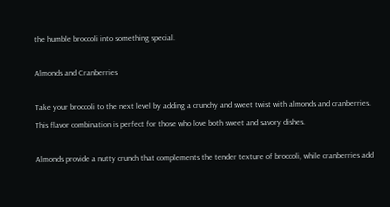the humble broccoli into something special.

Almonds and Cranberries

Take your broccoli to the next level by adding a crunchy and sweet twist with almonds and cranberries. This flavor combination is perfect for those who love both sweet and savory dishes.

Almonds provide a nutty crunch that complements the tender texture of broccoli, while cranberries add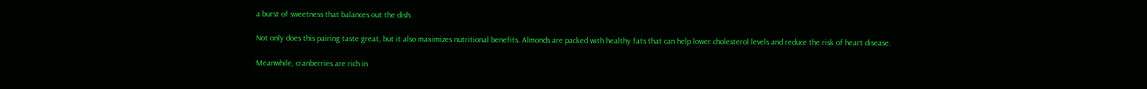a burst of sweetness that balances out the dish.

Not only does this pairing taste great, but it also maximizes nutritional benefits. Almonds are packed with healthy fats that can help lower cholesterol levels and reduce the risk of heart disease.

Meanwhile, cranberries are rich in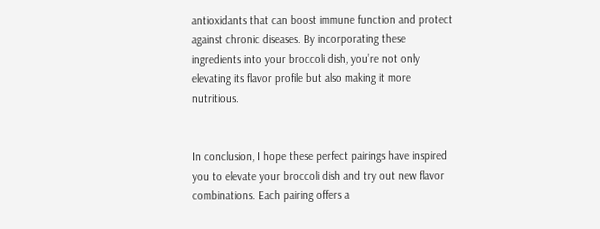antioxidants that can boost immune function and protect against chronic diseases. By incorporating these ingredients into your broccoli dish, you’re not only elevating its flavor profile but also making it more nutritious.


In conclusion, I hope these perfect pairings have inspired you to elevate your broccoli dish and try out new flavor combinations. Each pairing offers a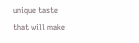unique taste that will make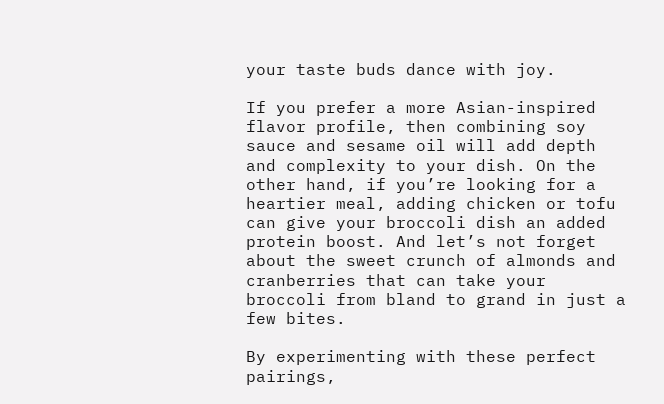your taste buds dance with joy.

If you prefer a more Asian-inspired flavor profile, then combining soy sauce and sesame oil will add depth and complexity to your dish. On the other hand, if you’re looking for a heartier meal, adding chicken or tofu can give your broccoli dish an added protein boost. And let’s not forget about the sweet crunch of almonds and cranberries that can take your broccoli from bland to grand in just a few bites.

By experimenting with these perfect pairings,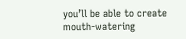you’ll be able to create mouth-watering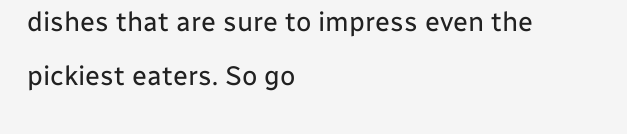dishes that are sure to impress even the pickiest eaters. So go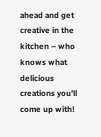ahead and get creative in the kitchen – who knows what delicious creations you’ll come up with!